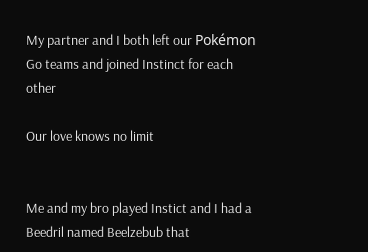My partner and I both left our Pokémon Go teams and joined Instinct for each other

Our love knows no limit


Me and my bro played Instict and I had a Beedril named Beelzebub that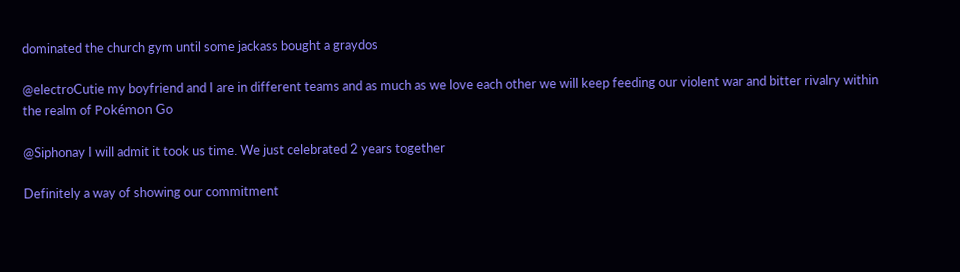dominated the church gym until some jackass bought a graydos

@electroCutie my boyfriend and I are in different teams and as much as we love each other we will keep feeding our violent war and bitter rivalry within the realm of Pokémon Go

@Siphonay I will admit it took us time. We just celebrated 2 years together

Definitely a way of showing our commitment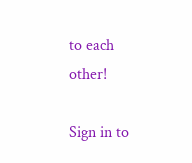to each other!

Sign in to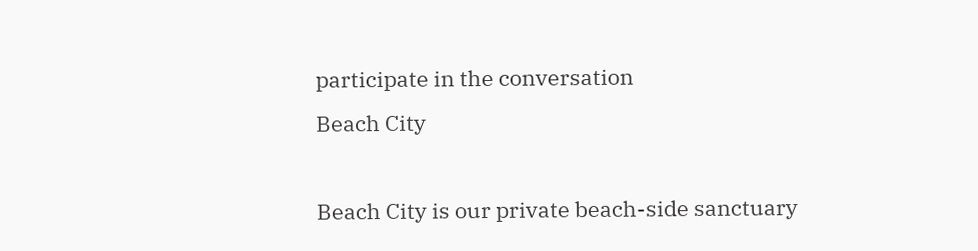participate in the conversation
Beach City

Beach City is our private beach-side sanctuary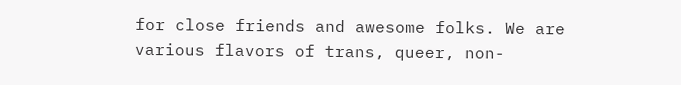for close friends and awesome folks. We are various flavors of trans, queer, non-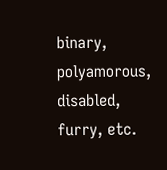binary, polyamorous, disabled, furry, etc.